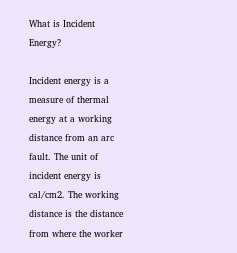What is Incident Energy?

Incident energy is a measure of thermal energy at a working distance from an arc fault. The unit of incident energy is cal/cm2. The working distance is the distance from where the worker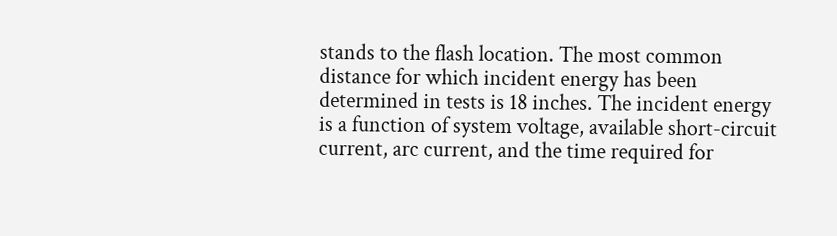stands to the flash location. The most common distance for which incident energy has been determined in tests is 18 inches. The incident energy is a function of system voltage, available short-circuit current, arc current, and the time required for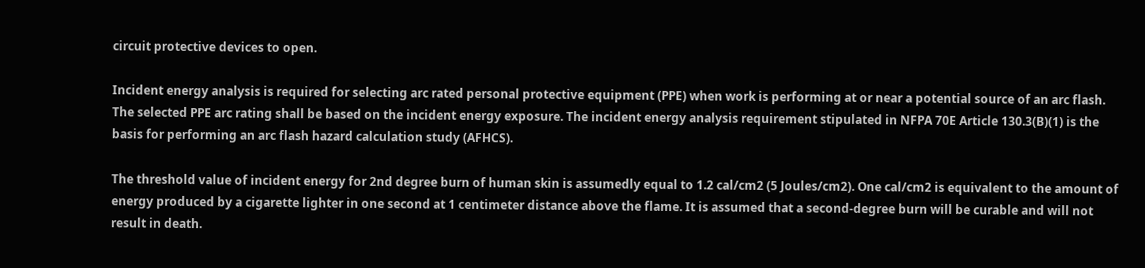circuit protective devices to open.

Incident energy analysis is required for selecting arc rated personal protective equipment (PPE) when work is performing at or near a potential source of an arc flash. The selected PPE arc rating shall be based on the incident energy exposure. The incident energy analysis requirement stipulated in NFPA 70E Article 130.3(B)(1) is the basis for performing an arc flash hazard calculation study (AFHCS).

The threshold value of incident energy for 2nd degree burn of human skin is assumedly equal to 1.2 cal/cm2 (5 Joules/cm2). One cal/cm2 is equivalent to the amount of energy produced by a cigarette lighter in one second at 1 centimeter distance above the flame. It is assumed that a second-degree burn will be curable and will not result in death.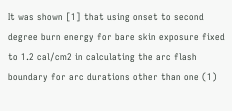It was shown [1] that using onset to second degree burn energy for bare skin exposure fixed to 1.2 cal/cm2 in calculating the arc flash boundary for arc durations other than one (1)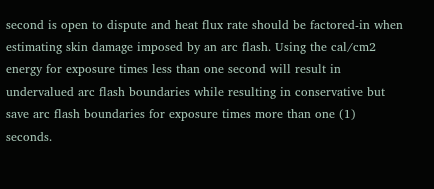second is open to dispute and heat flux rate should be factored-in when estimating skin damage imposed by an arc flash. Using the cal/cm2 energy for exposure times less than one second will result in undervalued arc flash boundaries while resulting in conservative but save arc flash boundaries for exposure times more than one (1) seconds.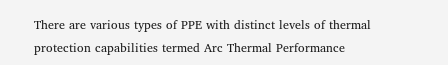There are various types of PPE with distinct levels of thermal protection capabilities termed Arc Thermal Performance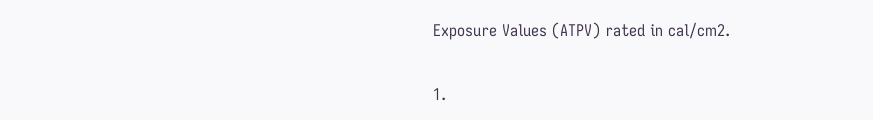Exposure Values (ATPV) rated in cal/cm2.


1.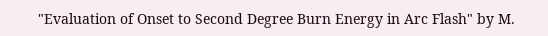"Evaluation of Onset to Second Degree Burn Energy in Arc Flash" by M.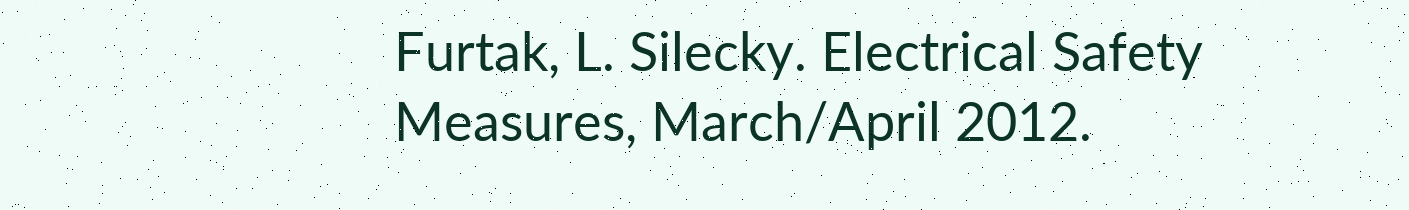Furtak, L. Silecky. Electrical Safety Measures, March/April 2012.